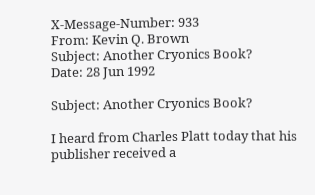X-Message-Number: 933
From: Kevin Q. Brown
Subject: Another Cryonics Book?
Date: 28 Jun 1992

Subject: Another Cryonics Book?

I heard from Charles Platt today that his publisher received a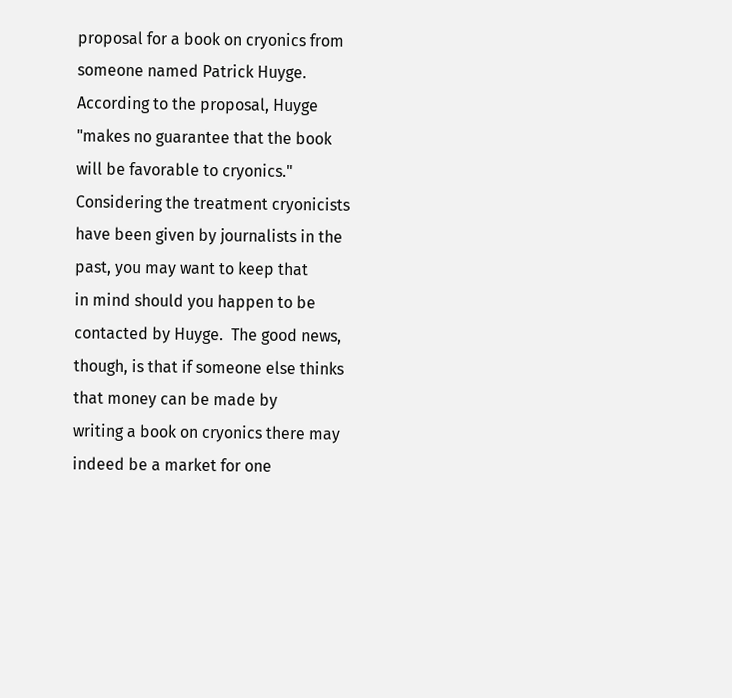proposal for a book on cryonics from someone named Patrick Huyge.
According to the proposal, Huyge "makes no guarantee that the book
will be favorable to cryonics."  Considering the treatment cryonicists
have been given by journalists in the past, you may want to keep that
in mind should you happen to be contacted by Huyge.  The good news,
though, is that if someone else thinks that money can be made by
writing a book on cryonics there may indeed be a market for one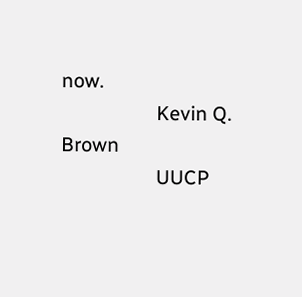now.
                   Kevin Q. Brown
                   UUCP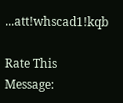...att!whscad1!kqb

Rate This Message: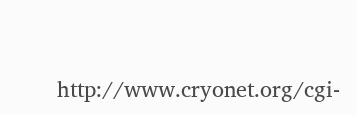http://www.cryonet.org/cgi-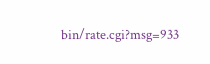bin/rate.cgi?msg=933